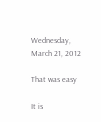Wednesday, March 21, 2012

That was easy

It is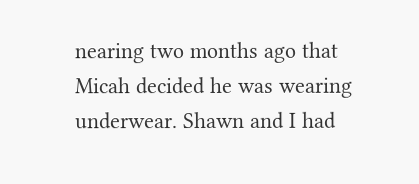nearing two months ago that Micah decided he was wearing underwear. Shawn and I had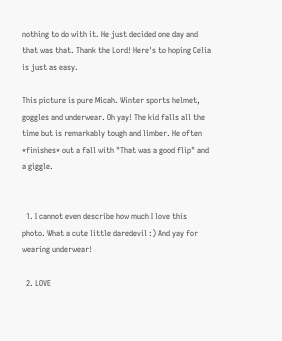nothing to do with it. He just decided one day and that was that. Thank the Lord! Here's to hoping Celia is just as easy.

This picture is pure Micah. Winter sports helmet, goggles and underwear. Oh yay! The kid falls all the time but is remarkably tough and limber. He often *finishes* out a fall with "That was a good flip" and a giggle.


  1. I cannot even describe how much I love this photo. What a cute little daredevil :) And yay for wearing underwear!

  2. LOVE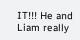IT!!! He and Liam really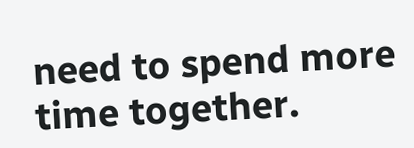need to spend more time together.